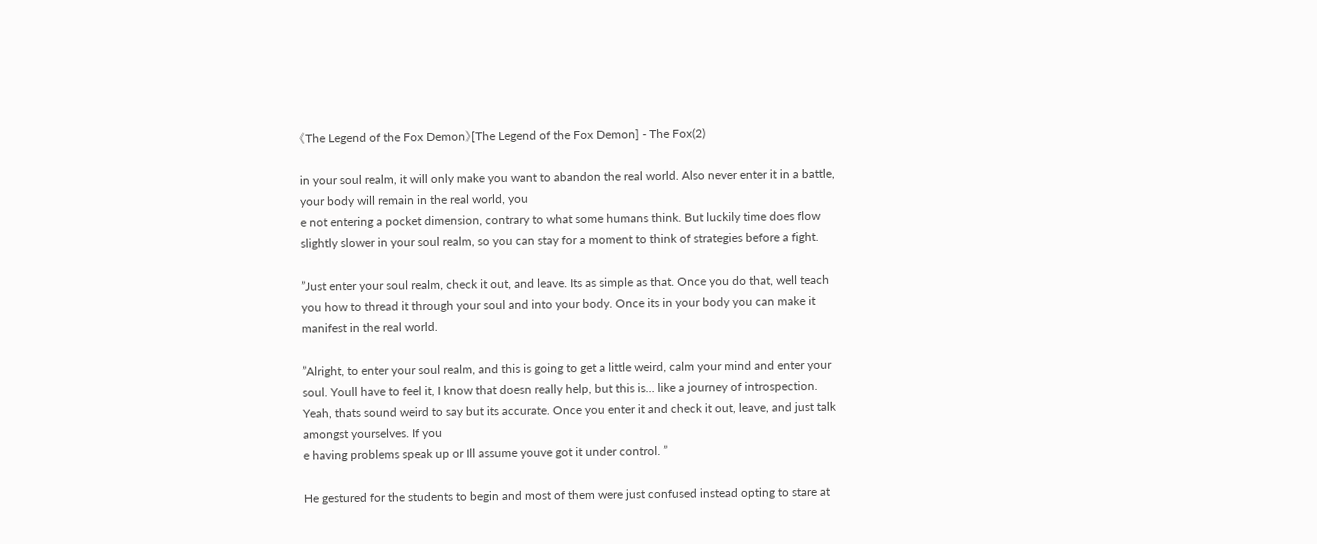《The Legend of the Fox Demon》[The Legend of the Fox Demon] - The Fox(2)

in your soul realm, it will only make you want to abandon the real world. Also never enter it in a battle, your body will remain in the real world, you
e not entering a pocket dimension, contrary to what some humans think. But luckily time does flow slightly slower in your soul realm, so you can stay for a moment to think of strategies before a fight.

”Just enter your soul realm, check it out, and leave. Its as simple as that. Once you do that, well teach you how to thread it through your soul and into your body. Once its in your body you can make it manifest in the real world.

”Alright, to enter your soul realm, and this is going to get a little weird, calm your mind and enter your soul. Youll have to feel it, I know that doesn really help, but this is… like a journey of introspection. Yeah, thats sound weird to say but its accurate. Once you enter it and check it out, leave, and just talk amongst yourselves. If you
e having problems speak up or Ill assume youve got it under control. ”

He gestured for the students to begin and most of them were just confused instead opting to stare at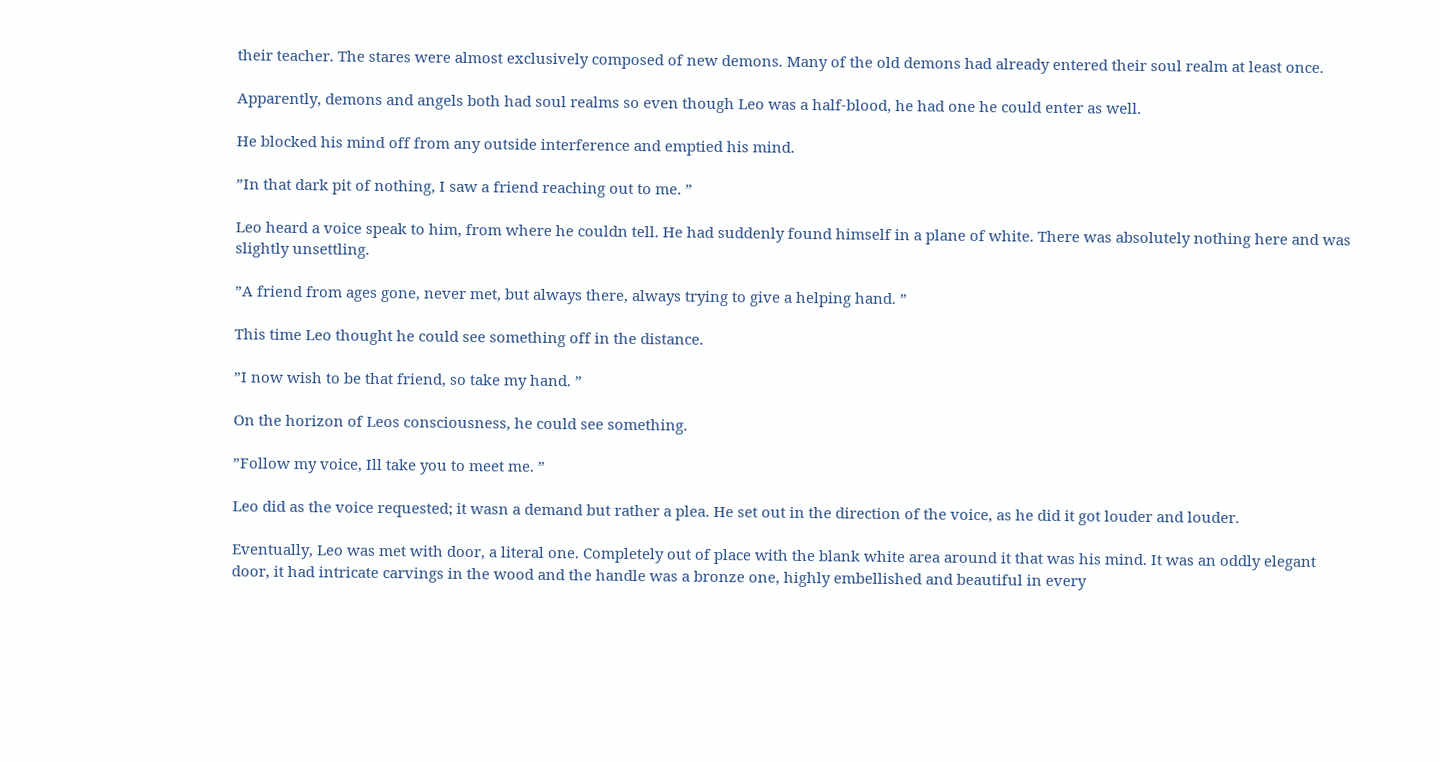their teacher. The stares were almost exclusively composed of new demons. Many of the old demons had already entered their soul realm at least once.

Apparently, demons and angels both had soul realms so even though Leo was a half-blood, he had one he could enter as well.

He blocked his mind off from any outside interference and emptied his mind.

”In that dark pit of nothing, I saw a friend reaching out to me. ”

Leo heard a voice speak to him, from where he couldn tell. He had suddenly found himself in a plane of white. There was absolutely nothing here and was slightly unsettling.

”A friend from ages gone, never met, but always there, always trying to give a helping hand. ”

This time Leo thought he could see something off in the distance.

”I now wish to be that friend, so take my hand. ”

On the horizon of Leos consciousness, he could see something.

”Follow my voice, Ill take you to meet me. ”

Leo did as the voice requested; it wasn a demand but rather a plea. He set out in the direction of the voice, as he did it got louder and louder.

Eventually, Leo was met with door, a literal one. Completely out of place with the blank white area around it that was his mind. It was an oddly elegant door, it had intricate carvings in the wood and the handle was a bronze one, highly embellished and beautiful in every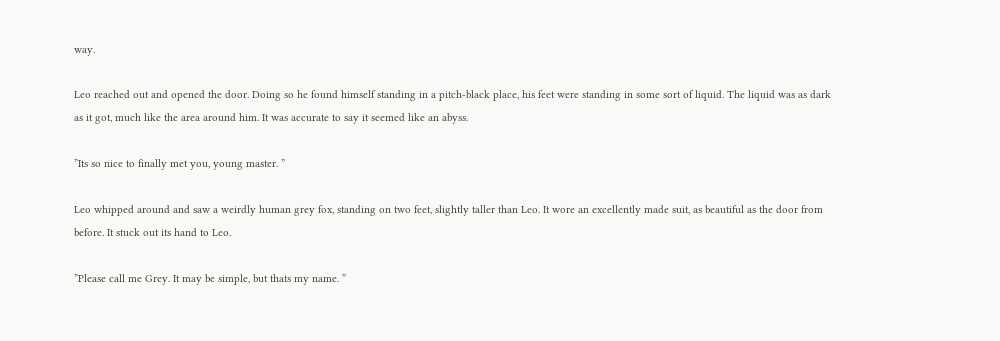way.

Leo reached out and opened the door. Doing so he found himself standing in a pitch-black place, his feet were standing in some sort of liquid. The liquid was as dark as it got, much like the area around him. It was accurate to say it seemed like an abyss.

”Its so nice to finally met you, young master. ”

Leo whipped around and saw a weirdly human grey fox, standing on two feet, slightly taller than Leo. It wore an excellently made suit, as beautiful as the door from before. It stuck out its hand to Leo.

”Please call me Grey. It may be simple, but thats my name. ”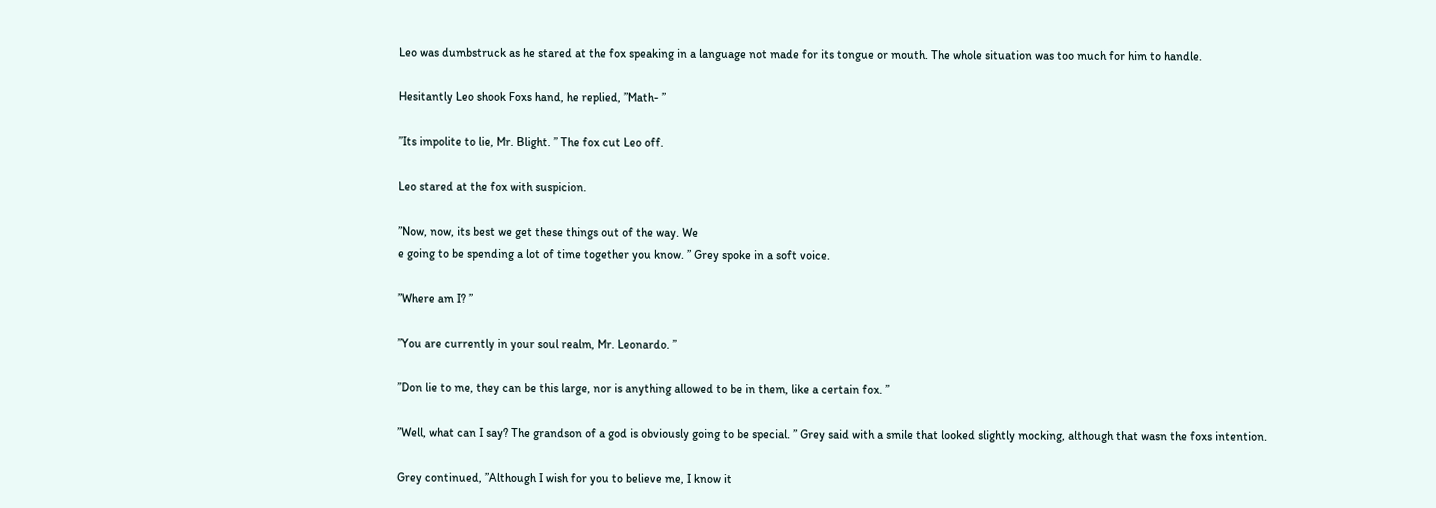Leo was dumbstruck as he stared at the fox speaking in a language not made for its tongue or mouth. The whole situation was too much for him to handle.

Hesitantly Leo shook Foxs hand, he replied, ”Math- ”

”Its impolite to lie, Mr. Blight. ” The fox cut Leo off.

Leo stared at the fox with suspicion.

”Now, now, its best we get these things out of the way. We
e going to be spending a lot of time together you know. ” Grey spoke in a soft voice.

”Where am I? ”

”You are currently in your soul realm, Mr. Leonardo. ”

”Don lie to me, they can be this large, nor is anything allowed to be in them, like a certain fox. ”

”Well, what can I say? The grandson of a god is obviously going to be special. ” Grey said with a smile that looked slightly mocking, although that wasn the foxs intention.

Grey continued, ”Although I wish for you to believe me, I know it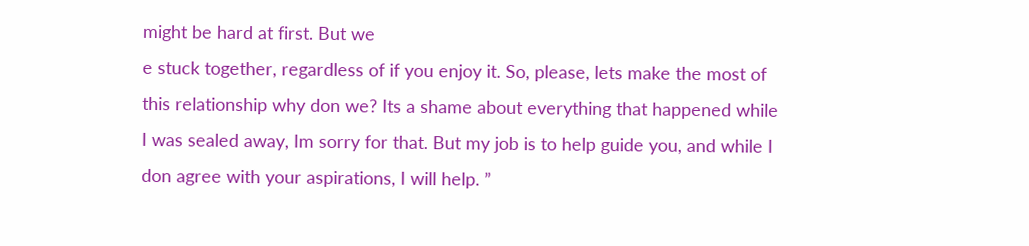might be hard at first. But we
e stuck together, regardless of if you enjoy it. So, please, lets make the most of this relationship why don we? Its a shame about everything that happened while I was sealed away, Im sorry for that. But my job is to help guide you, and while I don agree with your aspirations, I will help. ”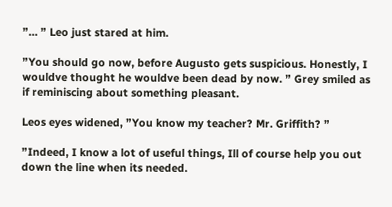”… ” Leo just stared at him.

”You should go now, before Augusto gets suspicious. Honestly, I wouldve thought he wouldve been dead by now. ” Grey smiled as if reminiscing about something pleasant.

Leos eyes widened, ”You know my teacher? Mr. Griffith? ”

”Indeed, I know a lot of useful things, Ill of course help you out down the line when its needed.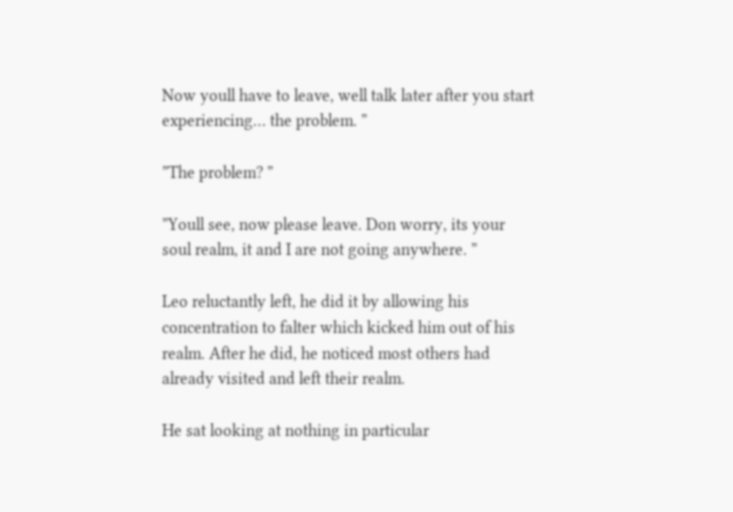Now youll have to leave, well talk later after you start experiencing… the problem. ”

”The problem? ”

”Youll see, now please leave. Don worry, its your soul realm, it and I are not going anywhere. ”

Leo reluctantly left, he did it by allowing his concentration to falter which kicked him out of his realm. After he did, he noticed most others had already visited and left their realm.

He sat looking at nothing in particular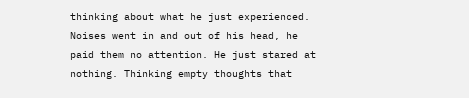thinking about what he just experienced. Noises went in and out of his head, he paid them no attention. He just stared at nothing. Thinking empty thoughts that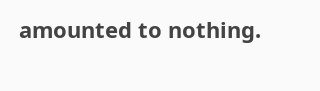amounted to nothing.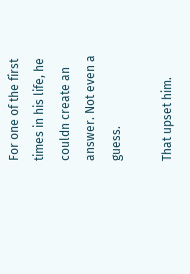For one of the first times in his life, he couldn create an answer. Not even a guess.

That upset him.